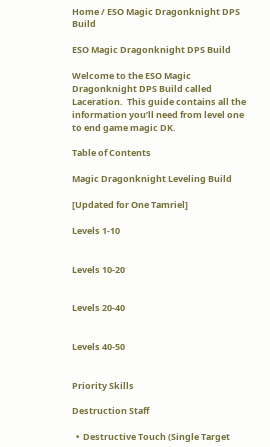Home / ESO Magic Dragonknight DPS Build

ESO Magic Dragonknight DPS Build

Welcome to the ESO Magic Dragonknight DPS Build called Laceration.  This guide contains all the information you’ll need from level one to end game magic DK.

Table of Contents

Magic Dragonknight Leveling Build

[Updated for One Tamriel]

Levels 1-10


Levels 10-20


Levels 20-40


Levels 40-50


Priority Skills

Destruction Staff

  •  Destructive Touch (Single Target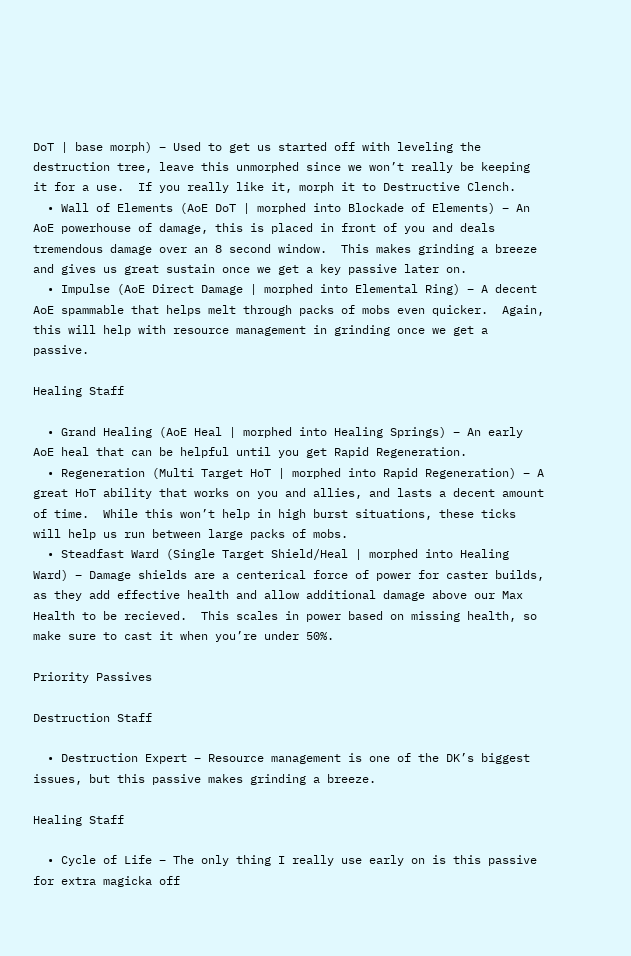DoT | base morph) – Used to get us started off with leveling the destruction tree, leave this unmorphed since we won’t really be keeping it for a use.  If you really like it, morph it to Destructive Clench.
  • Wall of Elements (AoE DoT | morphed into Blockade of Elements) – An AoE powerhouse of damage, this is placed in front of you and deals tremendous damage over an 8 second window.  This makes grinding a breeze and gives us great sustain once we get a key passive later on.
  • Impulse (AoE Direct Damage | morphed into Elemental Ring) – A decent AoE spammable that helps melt through packs of mobs even quicker.  Again, this will help with resource management in grinding once we get a passive.

Healing Staff

  • Grand Healing (AoE Heal | morphed into Healing Springs) – An early AoE heal that can be helpful until you get Rapid Regeneration.
  • Regeneration (Multi Target HoT | morphed into Rapid Regeneration) – A great HoT ability that works on you and allies, and lasts a decent amount of time.  While this won’t help in high burst situations, these ticks will help us run between large packs of mobs.
  • Steadfast Ward (Single Target Shield/Heal | morphed into Healing Ward) – Damage shields are a centerical force of power for caster builds, as they add effective health and allow additional damage above our Max Health to be recieved.  This scales in power based on missing health, so make sure to cast it when you’re under 50%.

Priority Passives

Destruction Staff

  • Destruction Expert – Resource management is one of the DK’s biggest issues, but this passive makes grinding a breeze.

Healing Staff

  • Cycle of Life – The only thing I really use early on is this passive for extra magicka off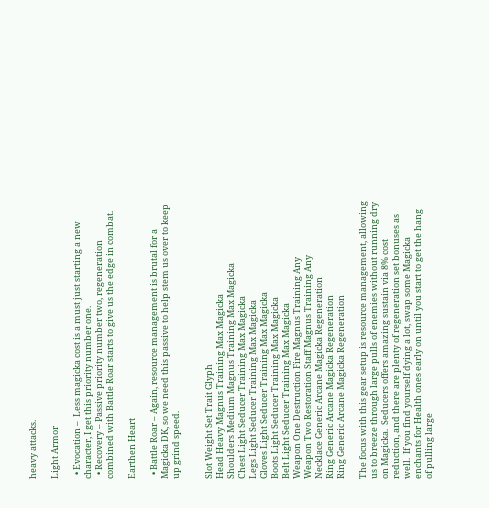heavy attacks.

Light Armor

  • Evocation –  Less magicka cost is a must just starting a new character, I get this priority number one.
  • Recovery – Passive priority number two, regeneration combined with Battle Roar starts to give us the edge in combat.

Earthen Heart

  • Battle Roar – Again, resource management is brutal for a Magicka DK, so we need this passive to help stem us over to keep up grind speed.


Slot Weight Set Trait Glyph
Head Heavy Magnus Training Max Magicka
Shoulders Medium Magnus Training Max Magicka
Chest Light Seducer Training Max Magicka
Legs Light Seducer Training Max Magicka
Gloves Light Seducer Training Max Magicka
Boots Light Seducer Training Max Magicka
Belt Light Seducer Training Max Magicka
Weapon One Destruction Fire Magnus Training Any
Weapon Two Restoration Staff Magnus Training Any
Necklace Generic Arcane Magicka Regeneration
Ring Generic Arcane Magicka Regeneration
Ring Generic Arcane Magicka Regeneration

The focus with this gear setup is resource management, allowing us to breeze through large pulls of enemies without running dry on Magicka.  Seducers offers amazing sustain via 8% cost reduction, and there are plenty of regeneration set bonuses as well.  If you find yourself dying a lot, swap some Magicka enchants for Health ones early on until you start to get the hang of pulling large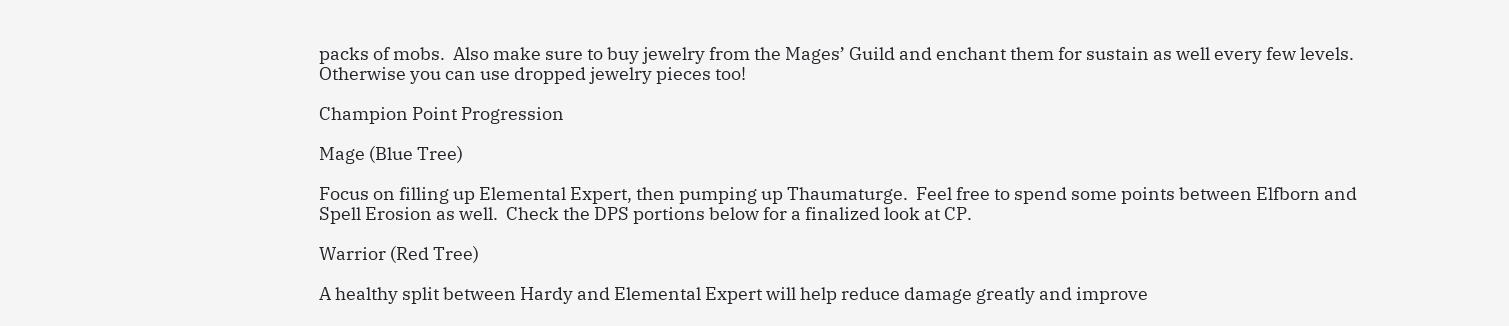packs of mobs.  Also make sure to buy jewelry from the Mages’ Guild and enchant them for sustain as well every few levels.  Otherwise you can use dropped jewelry pieces too!

Champion Point Progression

Mage (Blue Tree)

Focus on filling up Elemental Expert, then pumping up Thaumaturge.  Feel free to spend some points between Elfborn and Spell Erosion as well.  Check the DPS portions below for a finalized look at CP.

Warrior (Red Tree)

A healthy split between Hardy and Elemental Expert will help reduce damage greatly and improve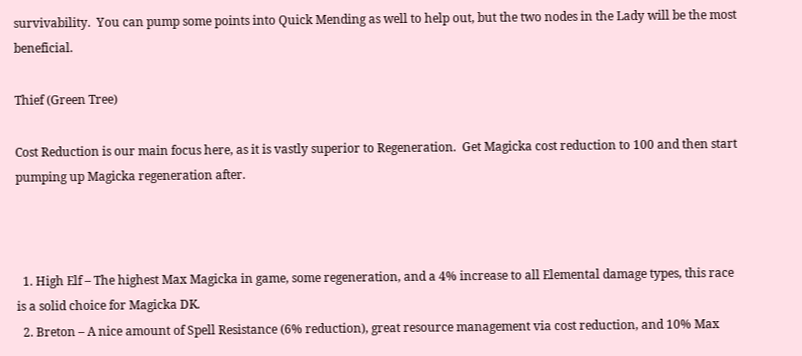survivability.  You can pump some points into Quick Mending as well to help out, but the two nodes in the Lady will be the most beneficial.

Thief (Green Tree)

Cost Reduction is our main focus here, as it is vastly superior to Regeneration.  Get Magicka cost reduction to 100 and then start pumping up Magicka regeneration after.



  1. High Elf – The highest Max Magicka in game, some regeneration, and a 4% increase to all Elemental damage types, this race is a solid choice for Magicka DK.
  2. Breton – A nice amount of Spell Resistance (6% reduction), great resource management via cost reduction, and 10% Max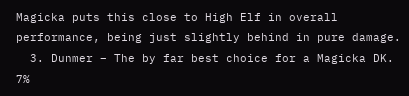Magicka puts this close to High Elf in overall performance, being just slightly behind in pure damage.
  3. Dunmer – The by far best choice for a Magicka DK.  7%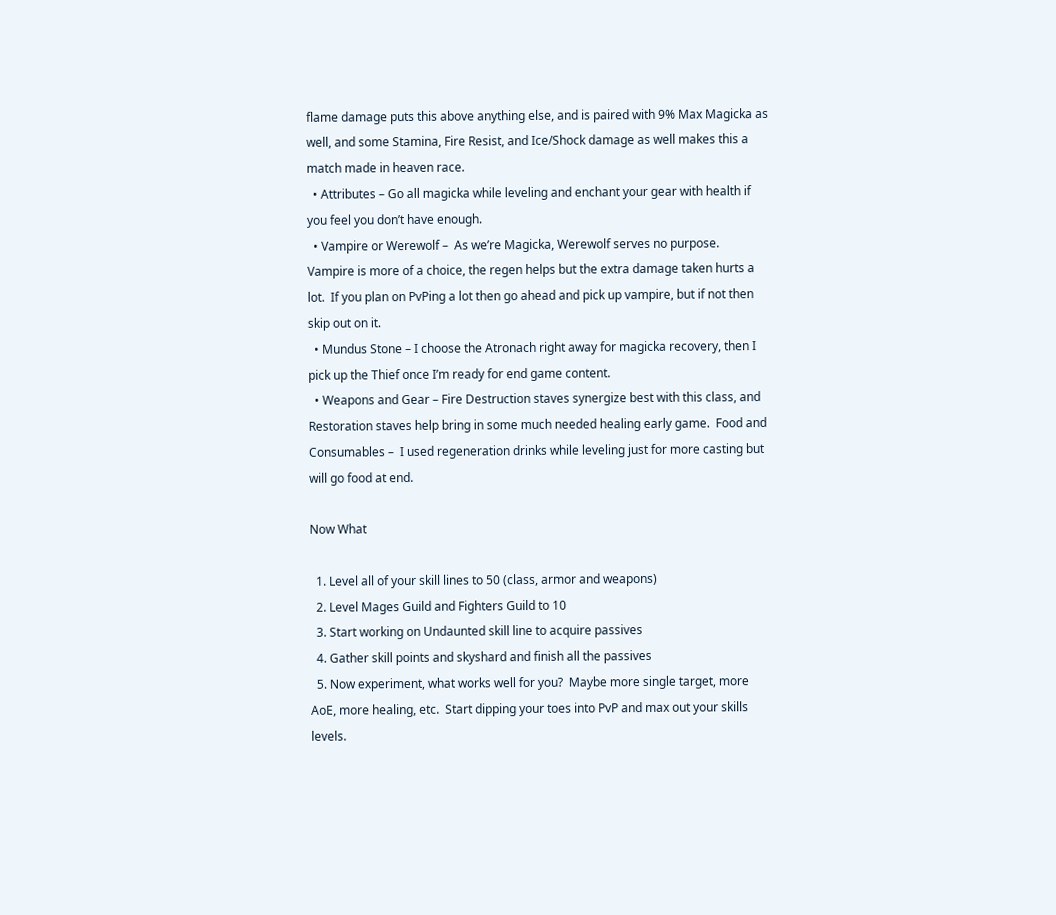flame damage puts this above anything else, and is paired with 9% Max Magicka as well, and some Stamina, Fire Resist, and Ice/Shock damage as well makes this a match made in heaven race.
  • Attributes – Go all magicka while leveling and enchant your gear with health if you feel you don’t have enough.
  • Vampire or Werewolf –  As we’re Magicka, Werewolf serves no purpose.  Vampire is more of a choice, the regen helps but the extra damage taken hurts a lot.  If you plan on PvPing a lot then go ahead and pick up vampire, but if not then skip out on it.
  • Mundus Stone – I choose the Atronach right away for magicka recovery, then I pick up the Thief once I’m ready for end game content.
  • Weapons and Gear – Fire Destruction staves synergize best with this class, and Restoration staves help bring in some much needed healing early game.  Food and Consumables –  I used regeneration drinks while leveling just for more casting but will go food at end.

Now What

  1. Level all of your skill lines to 50 (class, armor and weapons)
  2. Level Mages Guild and Fighters Guild to 10
  3. Start working on Undaunted skill line to acquire passives
  4. Gather skill points and skyshard and finish all the passives
  5. Now experiment, what works well for you?  Maybe more single target, more AoE, more healing, etc.  Start dipping your toes into PvP and max out your skills levels.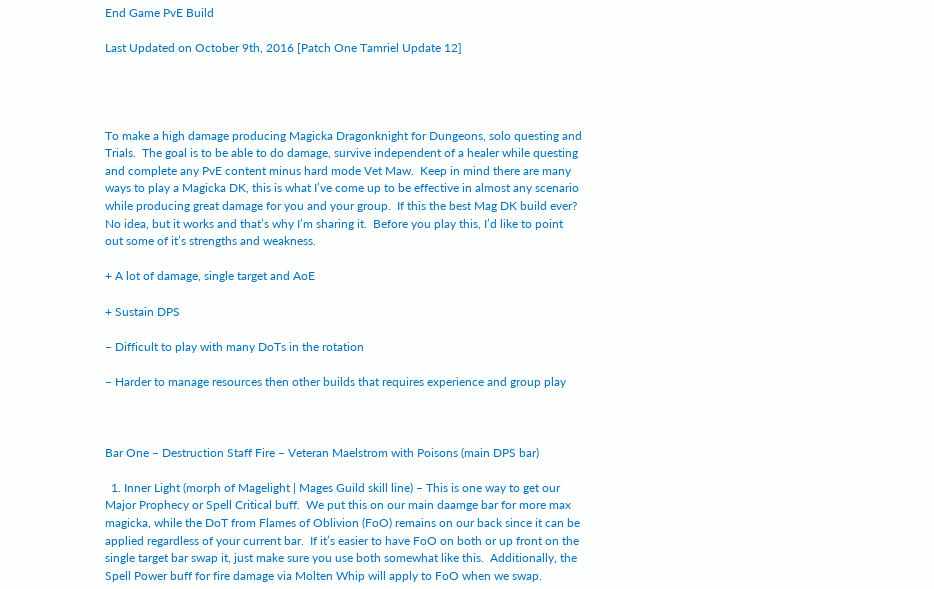End Game PvE Build

Last Updated on October 9th, 2016 [Patch One Tamriel Update 12]




To make a high damage producing Magicka Dragonknight for Dungeons, solo questing and Trials.  The goal is to be able to do damage, survive independent of a healer while questing and complete any PvE content minus hard mode Vet Maw.  Keep in mind there are many ways to play a Magicka DK, this is what I’ve come up to be effective in almost any scenario while producing great damage for you and your group.  If this the best Mag DK build ever? No idea, but it works and that’s why I’m sharing it.  Before you play this, I’d like to point out some of it’s strengths and weakness.

+ A lot of damage, single target and AoE

+ Sustain DPS

– Difficult to play with many DoTs in the rotation

– Harder to manage resources then other builds that requires experience and group play



Bar One – Destruction Staff Fire – Veteran Maelstrom with Poisons (main DPS bar)

  1. Inner Light (morph of Magelight | Mages Guild skill line) – This is one way to get our Major Prophecy or Spell Critical buff.  We put this on our main daamge bar for more max magicka, while the DoT from Flames of Oblivion (FoO) remains on our back since it can be applied regardless of your current bar.  If it’s easier to have FoO on both or up front on the single target bar swap it, just make sure you use both somewhat like this.  Additionally, the Spell Power buff for fire damage via Molten Whip will apply to FoO when we swap.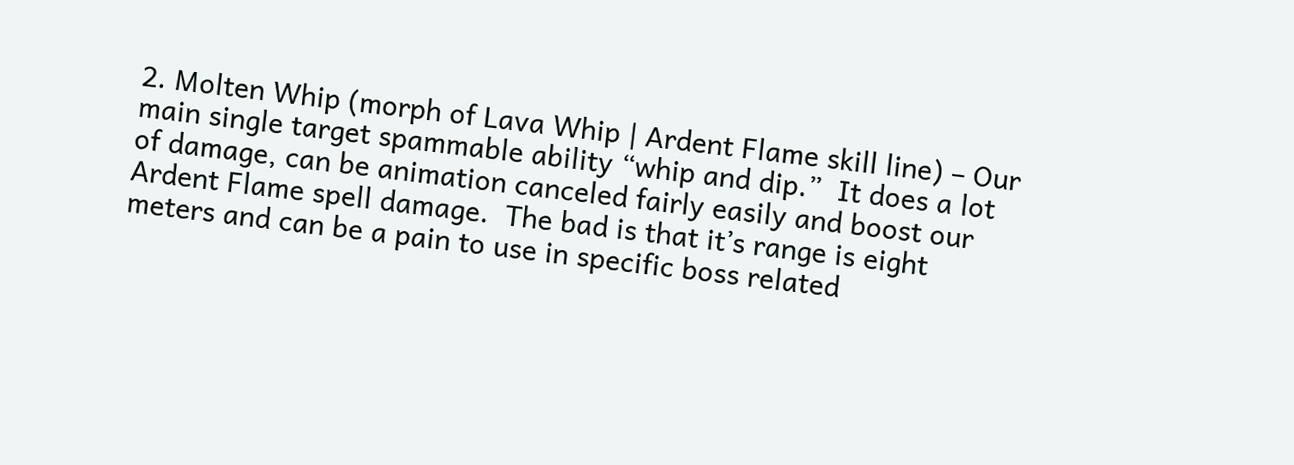2. Molten Whip (morph of Lava Whip | Ardent Flame skill line) – Our main single target spammable ability “whip and dip.”  It does a lot of damage, can be animation canceled fairly easily and boost our Ardent Flame spell damage.  The bad is that it’s range is eight meters and can be a pain to use in specific boss related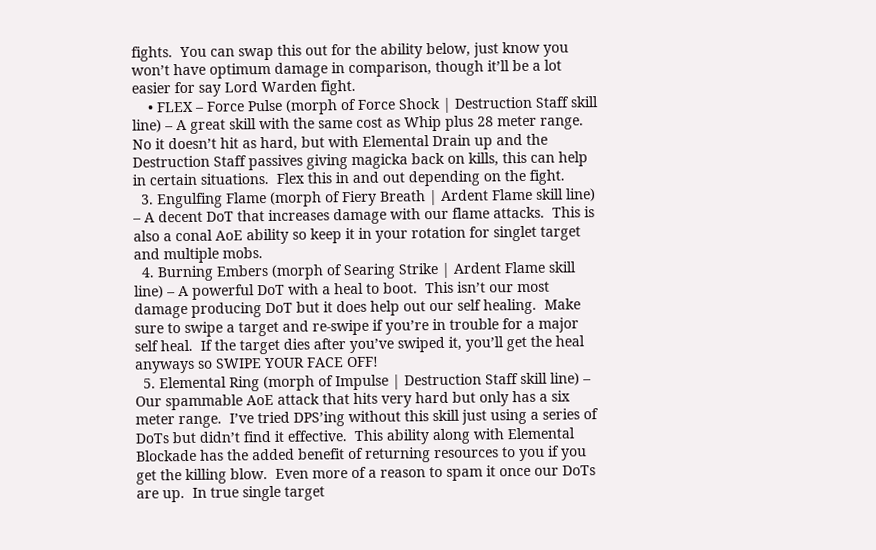fights.  You can swap this out for the ability below, just know you won’t have optimum damage in comparison, though it’ll be a lot easier for say Lord Warden fight.
    • FLEX – Force Pulse (morph of Force Shock | Destruction Staff skill line) – A great skill with the same cost as Whip plus 28 meter range.  No it doesn’t hit as hard, but with Elemental Drain up and the Destruction Staff passives giving magicka back on kills, this can help in certain situations.  Flex this in and out depending on the fight.
  3. Engulfing Flame (morph of Fiery Breath | Ardent Flame skill line) – A decent DoT that increases damage with our flame attacks.  This is also a conal AoE ability so keep it in your rotation for singlet target and multiple mobs.
  4. Burning Embers (morph of Searing Strike | Ardent Flame skill line) – A powerful DoT with a heal to boot.  This isn’t our most damage producing DoT but it does help out our self healing.  Make sure to swipe a target and re-swipe if you’re in trouble for a major self heal.  If the target dies after you’ve swiped it, you’ll get the heal anyways so SWIPE YOUR FACE OFF!
  5. Elemental Ring (morph of Impulse | Destruction Staff skill line) – Our spammable AoE attack that hits very hard but only has a six meter range.  I’ve tried DPS’ing without this skill just using a series of DoTs but didn’t find it effective.  This ability along with Elemental Blockade has the added benefit of returning resources to you if you get the killing blow.  Even more of a reason to spam it once our DoTs are up.  In true single target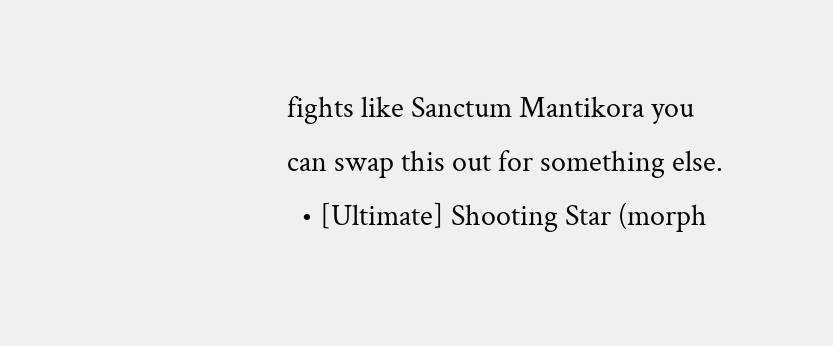fights like Sanctum Mantikora you can swap this out for something else.
  • [Ultimate] Shooting Star (morph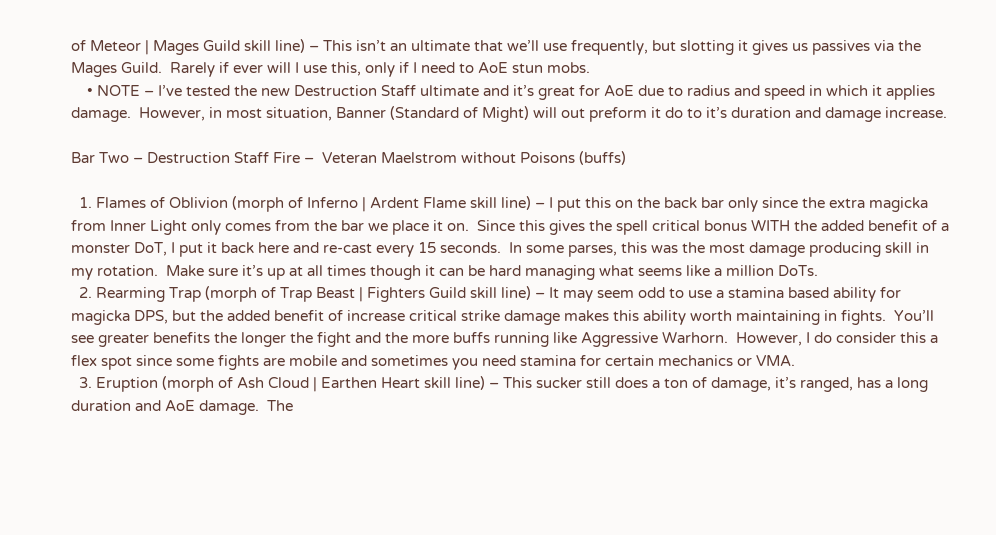of Meteor | Mages Guild skill line) – This isn’t an ultimate that we’ll use frequently, but slotting it gives us passives via the Mages Guild.  Rarely if ever will I use this, only if I need to AoE stun mobs.
    • NOTE – I’ve tested the new Destruction Staff ultimate and it’s great for AoE due to radius and speed in which it applies damage.  However, in most situation, Banner (Standard of Might) will out preform it do to it’s duration and damage increase.

Bar Two – Destruction Staff Fire –  Veteran Maelstrom without Poisons (buffs)

  1. Flames of Oblivion (morph of Inferno | Ardent Flame skill line) – I put this on the back bar only since the extra magicka from Inner Light only comes from the bar we place it on.  Since this gives the spell critical bonus WITH the added benefit of a monster DoT, I put it back here and re-cast every 15 seconds.  In some parses, this was the most damage producing skill in my rotation.  Make sure it’s up at all times though it can be hard managing what seems like a million DoTs.
  2. Rearming Trap (morph of Trap Beast | Fighters Guild skill line) – It may seem odd to use a stamina based ability for magicka DPS, but the added benefit of increase critical strike damage makes this ability worth maintaining in fights.  You’ll see greater benefits the longer the fight and the more buffs running like Aggressive Warhorn.  However, I do consider this a flex spot since some fights are mobile and sometimes you need stamina for certain mechanics or VMA.
  3. Eruption (morph of Ash Cloud | Earthen Heart skill line) – This sucker still does a ton of damage, it’s ranged, has a long duration and AoE damage.  The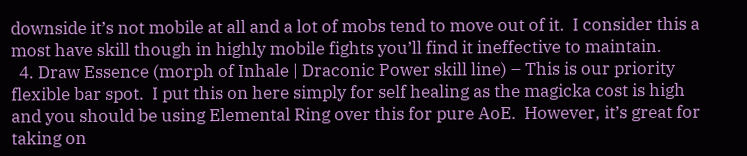downside it’s not mobile at all and a lot of mobs tend to move out of it.  I consider this a most have skill though in highly mobile fights you’ll find it ineffective to maintain.
  4. Draw Essence (morph of Inhale | Draconic Power skill line) – This is our priority flexible bar spot.  I put this on here simply for self healing as the magicka cost is high and you should be using Elemental Ring over this for pure AoE.  However, it’s great for taking on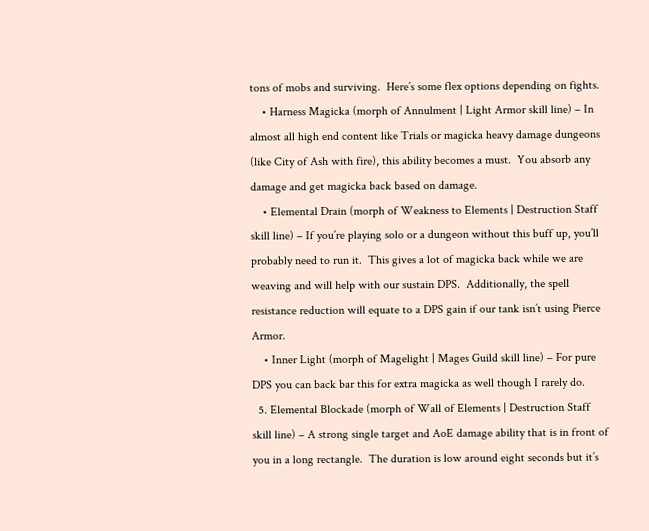tons of mobs and surviving.  Here’s some flex options depending on fights.
    • Harness Magicka (morph of Annulment | Light Armor skill line) – In almost all high end content like Trials or magicka heavy damage dungeons (like City of Ash with fire), this ability becomes a must.  You absorb any damage and get magicka back based on damage.
    • Elemental Drain (morph of Weakness to Elements | Destruction Staff skill line) – If you’re playing solo or a dungeon without this buff up, you’ll probably need to run it.  This gives a lot of magicka back while we are weaving and will help with our sustain DPS.  Additionally, the spell resistance reduction will equate to a DPS gain if our tank isn’t using Pierce Armor.
    • Inner Light (morph of Magelight | Mages Guild skill line) – For pure DPS you can back bar this for extra magicka as well though I rarely do.
  5. Elemental Blockade (morph of Wall of Elements | Destruction Staff skill line) – A strong single target and AoE damage ability that is in front of you in a long rectangle.  The duration is low around eight seconds but it’s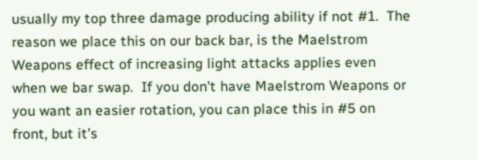usually my top three damage producing ability if not #1.  The reason we place this on our back bar, is the Maelstrom Weapons effect of increasing light attacks applies even when we bar swap.  If you don’t have Maelstrom Weapons or you want an easier rotation, you can place this in #5 on front, but it’s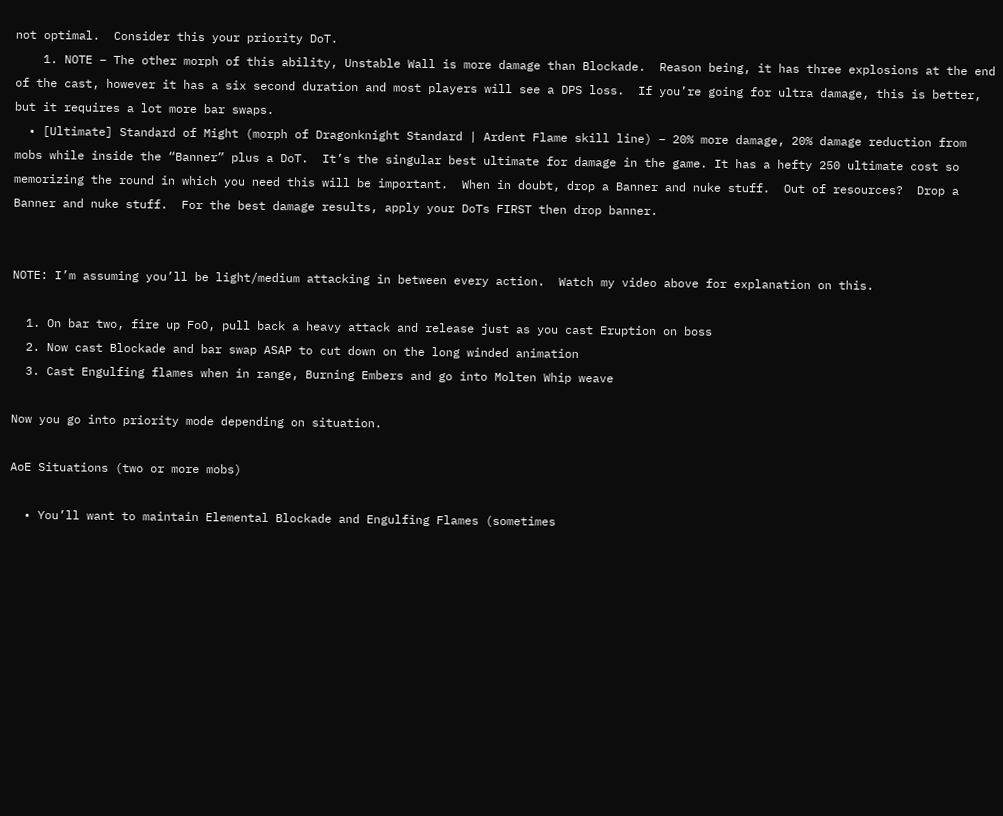not optimal.  Consider this your priority DoT.
    1. NOTE – The other morph of this ability, Unstable Wall is more damage than Blockade.  Reason being, it has three explosions at the end of the cast, however it has a six second duration and most players will see a DPS loss.  If you’re going for ultra damage, this is better, but it requires a lot more bar swaps.
  • [Ultimate] Standard of Might (morph of Dragonknight Standard | Ardent Flame skill line) – 20% more damage, 20% damage reduction from mobs while inside the “Banner” plus a DoT.  It’s the singular best ultimate for damage in the game. It has a hefty 250 ultimate cost so  memorizing the round in which you need this will be important.  When in doubt, drop a Banner and nuke stuff.  Out of resources?  Drop a Banner and nuke stuff.  For the best damage results, apply your DoTs FIRST then drop banner.


NOTE: I’m assuming you’ll be light/medium attacking in between every action.  Watch my video above for explanation on this.

  1. On bar two, fire up FoO, pull back a heavy attack and release just as you cast Eruption on boss
  2. Now cast Blockade and bar swap ASAP to cut down on the long winded animation
  3. Cast Engulfing flames when in range, Burning Embers and go into Molten Whip weave

Now you go into priority mode depending on situation.

AoE Situations (two or more mobs)

  • You’ll want to maintain Elemental Blockade and Engulfing Flames (sometimes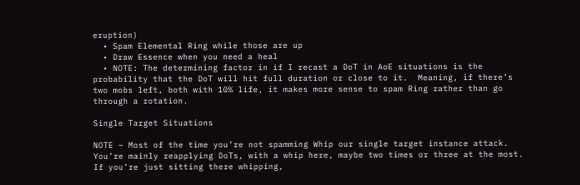eruption)
  • Spam Elemental Ring while those are up
  • Draw Essence when you need a heal
  • NOTE: The determining factor in if I recast a DoT in AoE situations is the probability that the DoT will hit full duration or close to it.  Meaning, if there’s two mobs left, both with 10% life, it makes more sense to spam Ring rather than go through a rotation.

Single Target Situations

NOTE – Most of the time you’re not spamming Whip our single target instance attack. You’re mainly reapplying DoTs, with a whip here, maybe two times or three at the most.  If you’re just sitting there whipping,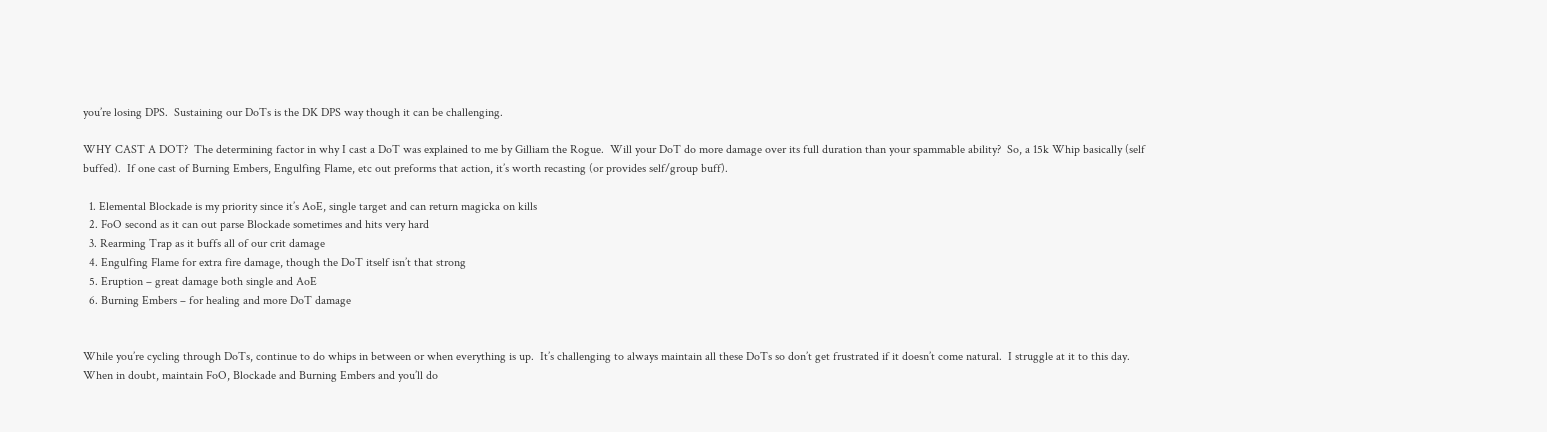you’re losing DPS.  Sustaining our DoTs is the DK DPS way though it can be challenging.

WHY CAST A DOT?  The determining factor in why I cast a DoT was explained to me by Gilliam the Rogue.  Will your DoT do more damage over its full duration than your spammable ability?  So, a 15k Whip basically (self buffed).  If one cast of Burning Embers, Engulfing Flame, etc out preforms that action, it’s worth recasting (or provides self/group buff).

  1. Elemental Blockade is my priority since it’s AoE, single target and can return magicka on kills
  2. FoO second as it can out parse Blockade sometimes and hits very hard
  3. Rearming Trap as it buffs all of our crit damage
  4. Engulfing Flame for extra fire damage, though the DoT itself isn’t that strong
  5. Eruption – great damage both single and AoE
  6. Burning Embers – for healing and more DoT damage


While you’re cycling through DoTs, continue to do whips in between or when everything is up.  It’s challenging to always maintain all these DoTs so don’t get frustrated if it doesn’t come natural.  I struggle at it to this day.  When in doubt, maintain FoO, Blockade and Burning Embers and you’ll do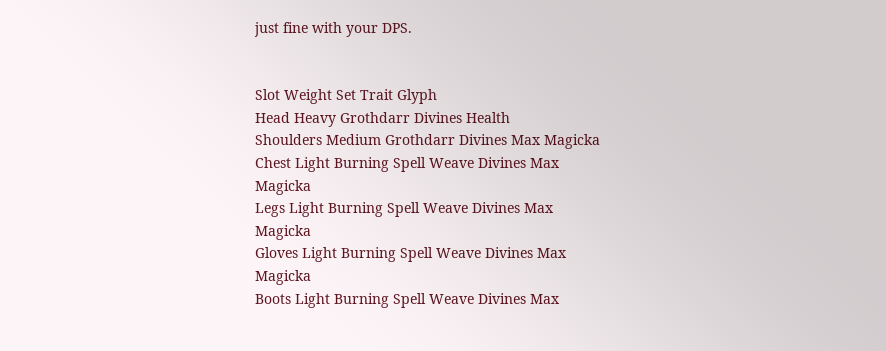just fine with your DPS.


Slot Weight Set Trait Glyph
Head Heavy Grothdarr Divines Health
Shoulders Medium Grothdarr Divines Max Magicka
Chest Light Burning Spell Weave Divines Max Magicka
Legs Light Burning Spell Weave Divines Max Magicka
Gloves Light Burning Spell Weave Divines Max Magicka
Boots Light Burning Spell Weave Divines Max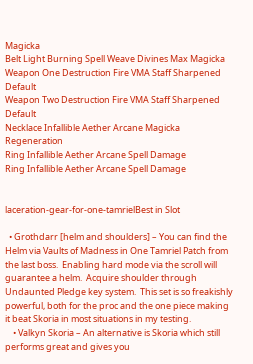Magicka
Belt Light Burning Spell Weave Divines Max Magicka
Weapon One Destruction Fire VMA Staff Sharpened Default
Weapon Two Destruction Fire VMA Staff Sharpened Default
Necklace Infallible Aether Arcane Magicka Regeneration
Ring Infallible Aether Arcane Spell Damage
Ring Infallible Aether Arcane Spell Damage


laceration-gear-for-one-tamrielBest in Slot

  • Grothdarr [helm and shoulders] – You can find the Helm via Vaults of Madness in One Tamriel Patch from the last boss.  Enabling hard mode via the scroll will guarantee a helm.  Acquire shoulder through Undaunted Pledge key system.  This set is so freakishly powerful, both for the proc and the one piece making it beat Skoria in most situations in my testing.
    • Valkyn Skoria – An alternative is Skoria which still performs great and gives you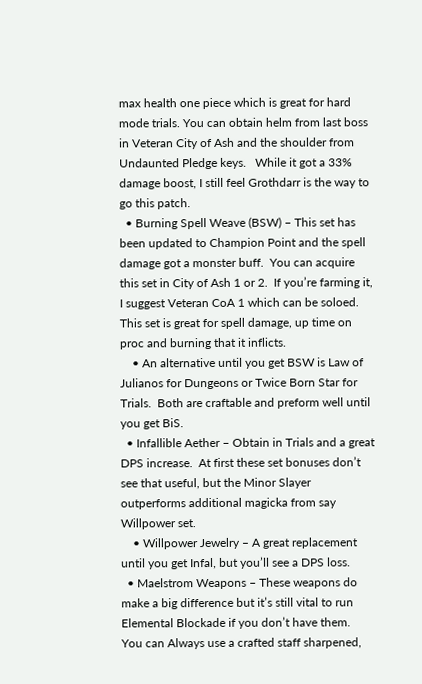max health one piece which is great for hard mode trials. You can obtain helm from last boss in Veteran City of Ash and the shoulder from Undaunted Pledge keys.   While it got a 33% damage boost, I still feel Grothdarr is the way to go this patch.
  • Burning Spell Weave (BSW) – This set has been updated to Champion Point and the spell damage got a monster buff.  You can acquire this set in City of Ash 1 or 2.  If you’re farming it, I suggest Veteran CoA 1 which can be soloed.  This set is great for spell damage, up time on proc and burning that it inflicts.
    • An alternative until you get BSW is Law of Julianos for Dungeons or Twice Born Star for Trials.  Both are craftable and preform well until you get BiS.
  • Infallible Aether – Obtain in Trials and a great DPS increase.  At first these set bonuses don’t see that useful, but the Minor Slayer outperforms additional magicka from say Willpower set.
    • Willpower Jewelry – A great replacement until you get Infal, but you’ll see a DPS loss.
  • Maelstrom Weapons – These weapons do make a big difference but it’s still vital to run Elemental Blockade if you don’t have them.  You can Always use a crafted staff sharpened,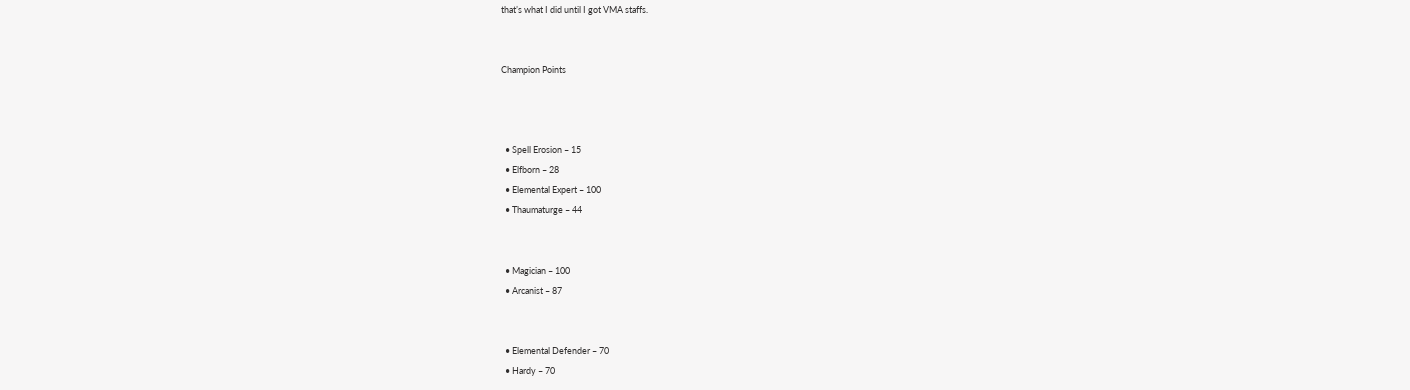that’s what I did until I got VMA staffs.


Champion Points



  • Spell Erosion – 15
  • Elfborn – 28
  • Elemental Expert – 100
  • Thaumaturge – 44


  • Magician – 100
  • Arcanist – 87


  • Elemental Defender – 70
  • Hardy – 70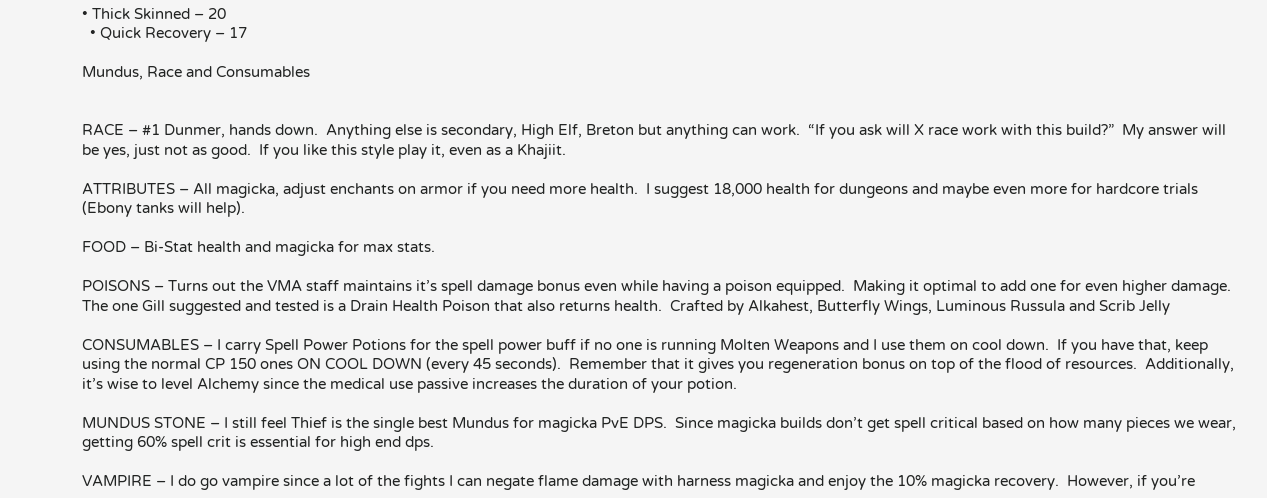• Thick Skinned – 20
  • Quick Recovery – 17

Mundus, Race and Consumables


RACE – #1 Dunmer, hands down.  Anything else is secondary, High Elf, Breton but anything can work.  “If you ask will X race work with this build?”  My answer will be yes, just not as good.  If you like this style play it, even as a Khajiit.

ATTRIBUTES – All magicka, adjust enchants on armor if you need more health.  I suggest 18,000 health for dungeons and maybe even more for hardcore trials (Ebony tanks will help).

FOOD – Bi-Stat health and magicka for max stats.

POISONS – Turns out the VMA staff maintains it’s spell damage bonus even while having a poison equipped.  Making it optimal to add one for even higher damage.  The one Gill suggested and tested is a Drain Health Poison that also returns health.  Crafted by Alkahest, Butterfly Wings, Luminous Russula and Scrib Jelly

CONSUMABLES – I carry Spell Power Potions for the spell power buff if no one is running Molten Weapons and I use them on cool down.  If you have that, keep using the normal CP 150 ones ON COOL DOWN (every 45 seconds).  Remember that it gives you regeneration bonus on top of the flood of resources.  Additionally, it’s wise to level Alchemy since the medical use passive increases the duration of your potion.

MUNDUS STONE – I still feel Thief is the single best Mundus for magicka PvE DPS.  Since magicka builds don’t get spell critical based on how many pieces we wear, getting 60% spell crit is essential for high end dps.

VAMPIRE – I do go vampire since a lot of the fights I can negate flame damage with harness magicka and enjoy the 10% magicka recovery.  However, if you’re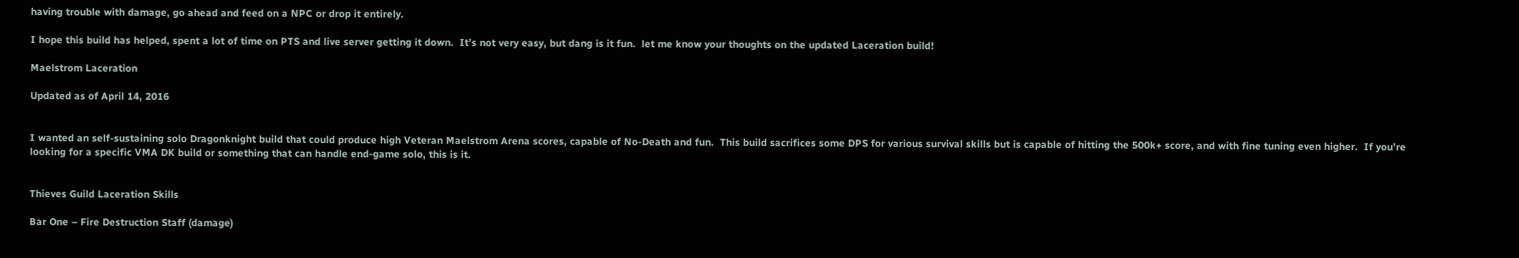having trouble with damage, go ahead and feed on a NPC or drop it entirely.

I hope this build has helped, spent a lot of time on PTS and live server getting it down.  It’s not very easy, but dang is it fun.  let me know your thoughts on the updated Laceration build!

Maelstrom Laceration

Updated as of April 14, 2016


I wanted an self-sustaining solo Dragonknight build that could produce high Veteran Maelstrom Arena scores, capable of No-Death and fun.  This build sacrifices some DPS for various survival skills but is capable of hitting the 500k+ score, and with fine tuning even higher.  If you’re looking for a specific VMA DK build or something that can handle end-game solo, this is it.


Thieves Guild Laceration Skills

Bar One – Fire Destruction Staff (damage)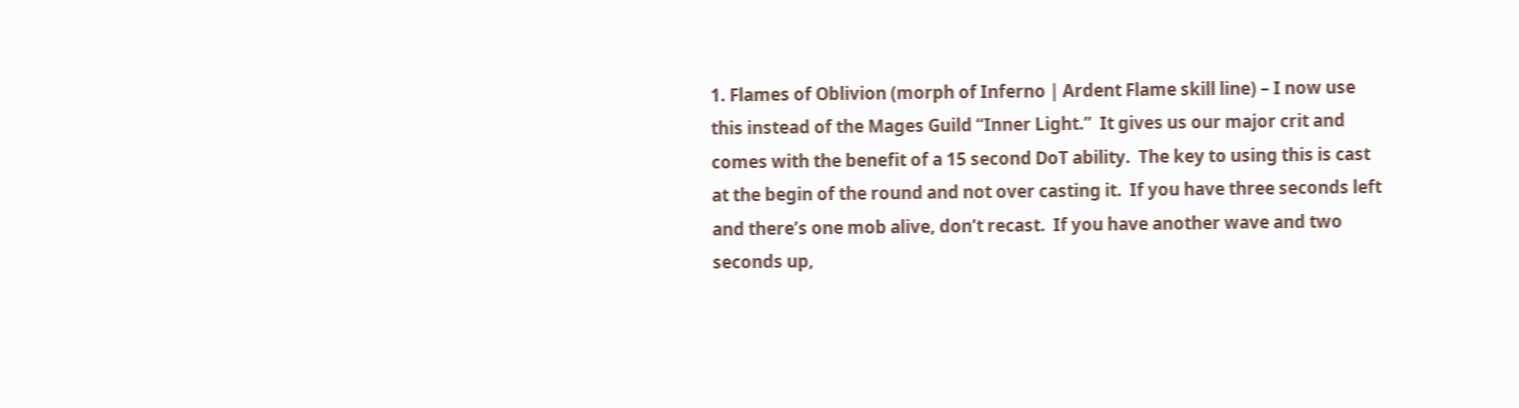1. Flames of Oblivion (morph of Inferno | Ardent Flame skill line) – I now use this instead of the Mages Guild “Inner Light.”  It gives us our major crit and comes with the benefit of a 15 second DoT ability.  The key to using this is cast at the begin of the round and not over casting it.  If you have three seconds left and there’s one mob alive, don’t recast.  If you have another wave and two seconds up,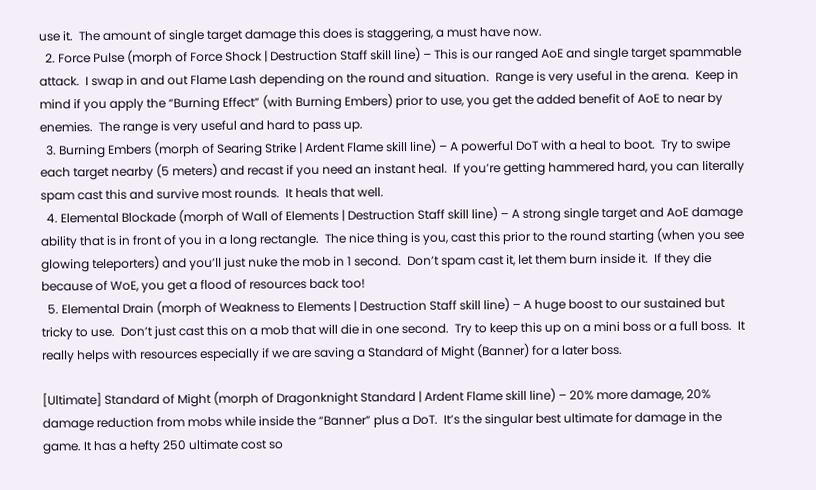use it.  The amount of single target damage this does is staggering, a must have now.
  2. Force Pulse (morph of Force Shock | Destruction Staff skill line) – This is our ranged AoE and single target spammable attack.  I swap in and out Flame Lash depending on the round and situation.  Range is very useful in the arena.  Keep in mind if you apply the “Burning Effect” (with Burning Embers) prior to use, you get the added benefit of AoE to near by enemies.  The range is very useful and hard to pass up.
  3. Burning Embers (morph of Searing Strike | Ardent Flame skill line) – A powerful DoT with a heal to boot.  Try to swipe each target nearby (5 meters) and recast if you need an instant heal.  If you’re getting hammered hard, you can literally spam cast this and survive most rounds.  It heals that well.
  4. Elemental Blockade (morph of Wall of Elements | Destruction Staff skill line) – A strong single target and AoE damage ability that is in front of you in a long rectangle.  The nice thing is you, cast this prior to the round starting (when you see glowing teleporters) and you’ll just nuke the mob in 1 second.  Don’t spam cast it, let them burn inside it.  If they die because of WoE, you get a flood of resources back too!
  5. Elemental Drain (morph of Weakness to Elements | Destruction Staff skill line) – A huge boost to our sustained but tricky to use.  Don’t just cast this on a mob that will die in one second.  Try to keep this up on a mini boss or a full boss.  It really helps with resources especially if we are saving a Standard of Might (Banner) for a later boss.

[Ultimate] Standard of Might (morph of Dragonknight Standard | Ardent Flame skill line) – 20% more damage, 20% damage reduction from mobs while inside the “Banner” plus a DoT.  It’s the singular best ultimate for damage in the game. It has a hefty 250 ultimate cost so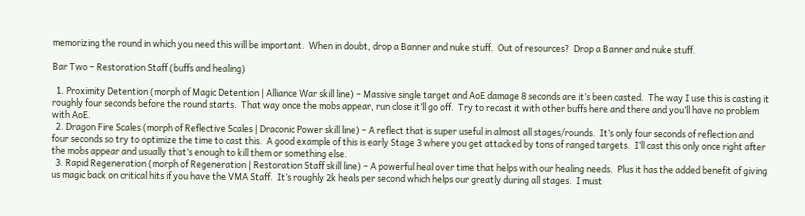memorizing the round in which you need this will be important.  When in doubt, drop a Banner and nuke stuff.  Out of resources?  Drop a Banner and nuke stuff.

Bar Two – Restoration Staff (buffs and healing)

  1. Proximity Detention (morph of Magic Detention | Alliance War skill line) – Massive single target and AoE damage 8 seconds are it’s been casted.  The way I use this is casting it roughly four seconds before the round starts.  That way once the mobs appear, run close it’ll go off.  Try to recast it with other buffs here and there and you’ll have no problem with AoE.
  2. Dragon Fire Scales (morph of Reflective Scales | Draconic Power skill line) – A reflect that is super useful in almost all stages/rounds.  It’s only four seconds of reflection and four seconds so try to optimize the time to cast this.  A good example of this is early Stage 3 where you get attacked by tons of ranged targets.  I’ll cast this only once right after the mobs appear and usually that’s enough to kill them or something else.
  3. Rapid Regeneration (morph of Regeneration | Restoration Staff skill line) – A powerful heal over time that helps with our healing needs.  Plus it has the added benefit of giving us magic back on critical hits if you have the VMA Staff.  It’s roughly 2k heals per second which helps our greatly during all stages.  I must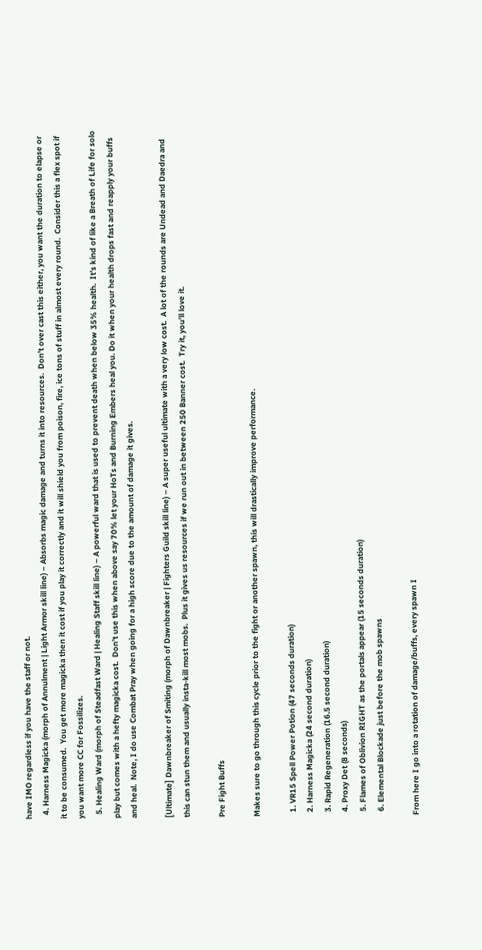have IMO regardless if you have the staff or not.
  4. Harness Magicka (morph of Annulment | Light Armor skill line) – Absorbs magic damage and turns it into resources.  Don’t over cast this either, you want the duration to elapse or it to be consumed.  You get more magicka then it cost if you play it correctly and it will shield you from poison, fire, ice tons of stuff in almost every round.  Consider this a flex spot if  you want more CC for Fossilizes.
  5. Healing Ward (morph of Steadfast Ward | Healing Staff skill line) – A powerful ward that is used to prevent death when below 35% health.  It’s kind of like a Breath of Life for solo play but comes with a hefty magicka cost.  Don’t use this when above say 70% let your HoTs and Burning Embers heal you. Do it when your health drops fast and reapply your buffs and heal.  Note, I do use Combat Pray when going for a high score due to the amount of damage it gives.

[Ultimate] Dawnbreaker of Smiting (morph of Dawnbreaker | Fighters Guild skill line) – A super useful ultimate with a very low cost.  A lot of the rounds are Undead and Daedra and this can stun them and usually insta-kill most mobs.  Plus it gives us resources if we run out in between 250 Banner cost.  Try it, you’ll love it.

Pre Fight Buffs

Makes sure to go through this cycle prior to the fight or another spawn, this will drastically improve performance.

  1. VR15 Spell Power Potion (47 seconds duration)
  2. Harness Magicka (24 second duration)
  3. Rapid Regeneration (16.5 second duration)
  4. Proxy Det (8 seconds)
  5. Flames of Oblivion RIGHT as the portals appear (15 seconds duration)
  6. Elemental Blockade just before the mob spawns

From here I go into a rotation of damage/buffs, every spawn I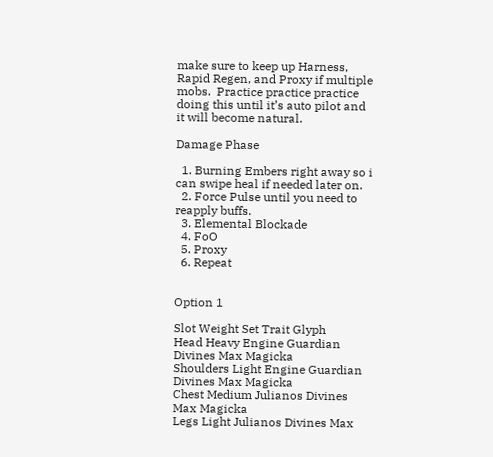make sure to keep up Harness, Rapid Regen, and Proxy if multiple mobs.  Practice practice practice doing this until it’s auto pilot and it will become natural.

Damage Phase

  1. Burning Embers right away so i can swipe heal if needed later on.
  2. Force Pulse until you need to reapply buffs.
  3. Elemental Blockade
  4. FoO
  5. Proxy
  6. Repeat


Option 1

Slot Weight Set Trait Glyph
Head Heavy Engine Guardian Divines Max Magicka
Shoulders Light Engine Guardian Divines Max Magicka
Chest Medium Julianos Divines Max Magicka
Legs Light Julianos Divines Max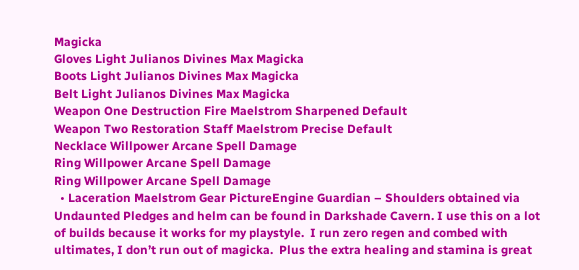Magicka
Gloves Light Julianos Divines Max Magicka
Boots Light Julianos Divines Max Magicka
Belt Light Julianos Divines Max Magicka
Weapon One Destruction Fire Maelstrom Sharpened Default
Weapon Two Restoration Staff Maelstrom Precise Default
Necklace Willpower Arcane Spell Damage
Ring Willpower Arcane Spell Damage
Ring Willpower Arcane Spell Damage
  • Laceration Maelstrom Gear PictureEngine Guardian – Shoulders obtained via Undaunted Pledges and helm can be found in Darkshade Cavern. I use this on a lot of builds because it works for my playstyle.  I run zero regen and combed with ultimates, I don’t run out of magicka.  Plus the extra healing and stamina is great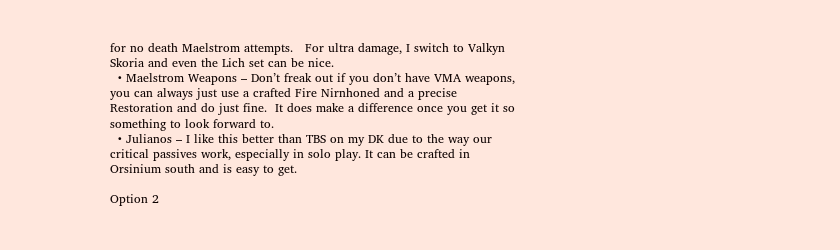for no death Maelstrom attempts.   For ultra damage, I switch to Valkyn Skoria and even the Lich set can be nice.
  • Maelstrom Weapons – Don’t freak out if you don’t have VMA weapons, you can always just use a crafted Fire Nirnhoned and a precise Restoration and do just fine.  It does make a difference once you get it so something to look forward to.
  • Julianos – I like this better than TBS on my DK due to the way our critical passives work, especially in solo play. It can be crafted in Orsinium south and is easy to get.

Option 2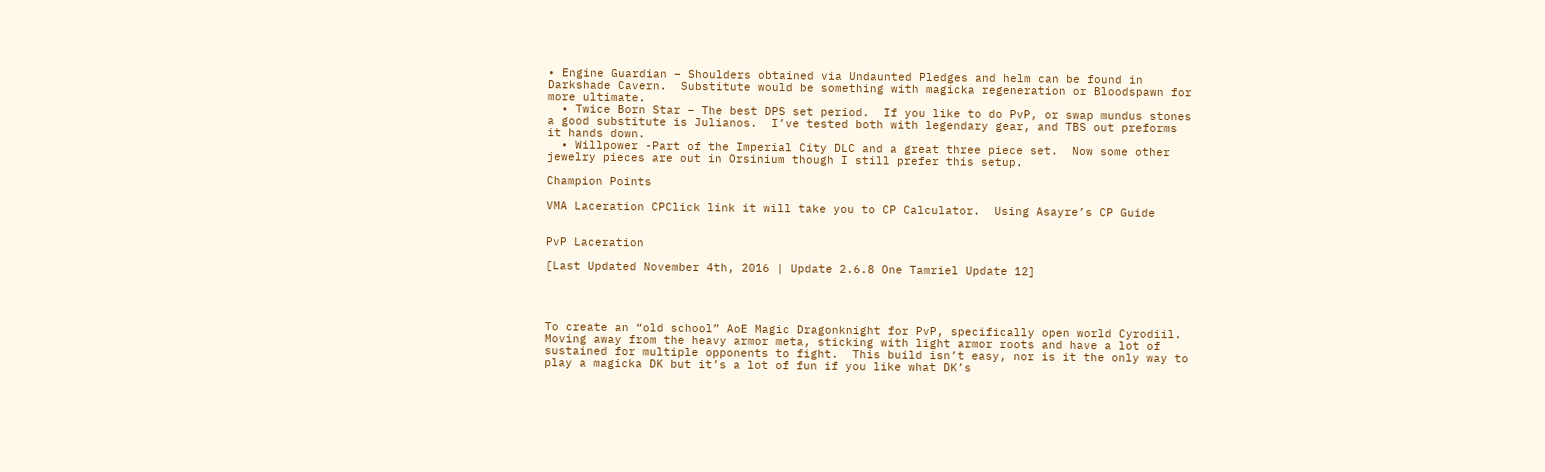• Engine Guardian – Shoulders obtained via Undaunted Pledges and helm can be found in Darkshade Cavern.  Substitute would be something with magicka regeneration or Bloodspawn for more ultimate.
  • Twice Born Star – The best DPS set period.  If you like to do PvP, or swap mundus stones a good substitute is Julianos.  I’ve tested both with legendary gear, and TBS out preforms it hands down.
  • Willpower -Part of the Imperial City DLC and a great three piece set.  Now some other jewelry pieces are out in Orsinium though I still prefer this setup.

Champion Points

VMA Laceration CPClick link it will take you to CP Calculator.  Using Asayre’s CP Guide


PvP Laceration

[Last Updated November 4th, 2016 | Update 2.6.8 One Tamriel Update 12]




To create an “old school” AoE Magic Dragonknight for PvP, specifically open world Cyrodiil.  Moving away from the heavy armor meta, sticking with light armor roots and have a lot of sustained for multiple opponents to fight.  This build isn’t easy, nor is it the only way to play a magicka DK but it’s a lot of fun if you like what DK’s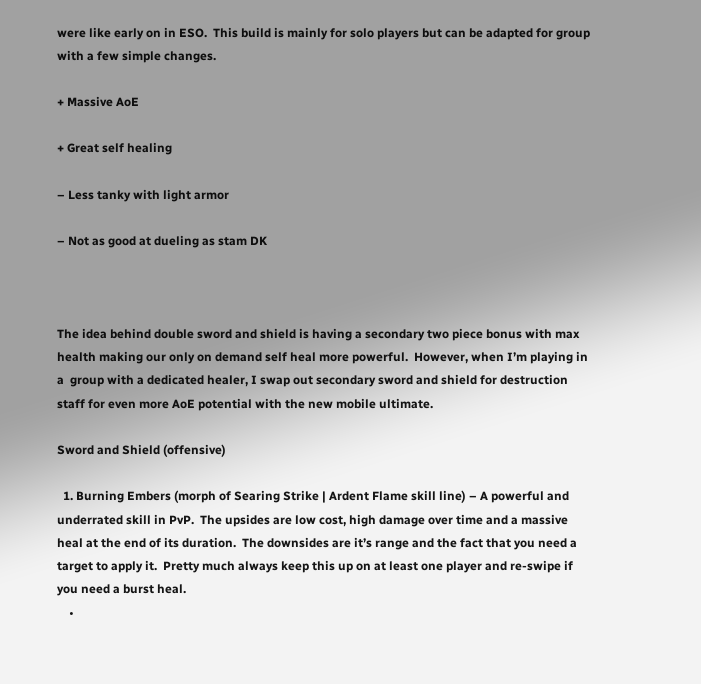were like early on in ESO.  This build is mainly for solo players but can be adapted for group with a few simple changes.

+ Massive AoE

+ Great self healing

– Less tanky with light armor

– Not as good at dueling as stam DK



The idea behind double sword and shield is having a secondary two piece bonus with max health making our only on demand self heal more powerful.  However, when I’m playing in a  group with a dedicated healer, I swap out secondary sword and shield for destruction staff for even more AoE potential with the new mobile ultimate.

Sword and Shield (offensive)

  1. Burning Embers (morph of Searing Strike | Ardent Flame skill line) – A powerful and underrated skill in PvP.  The upsides are low cost, high damage over time and a massive heal at the end of its duration.  The downsides are it’s range and the fact that you need a target to apply it.  Pretty much always keep this up on at least one player and re-swipe if you need a burst heal.
    •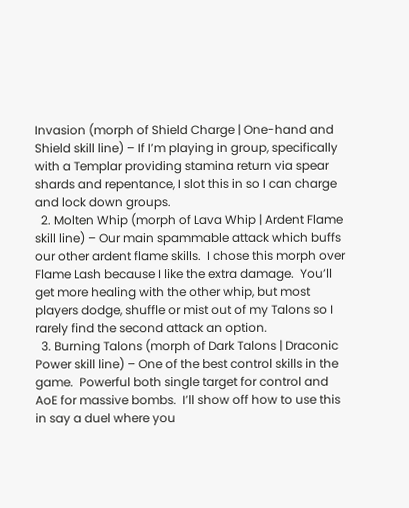Invasion (morph of Shield Charge | One-hand and Shield skill line) – If I’m playing in group, specifically with a Templar providing stamina return via spear shards and repentance, I slot this in so I can charge and lock down groups.
  2. Molten Whip (morph of Lava Whip | Ardent Flame skill line) – Our main spammable attack which buffs our other ardent flame skills.  I chose this morph over Flame Lash because I like the extra damage.  You’ll get more healing with the other whip, but most players dodge, shuffle or mist out of my Talons so I rarely find the second attack an option.
  3. Burning Talons (morph of Dark Talons | Draconic Power skill line) – One of the best control skills in the game.  Powerful both single target for control and AoE for massive bombs.  I’ll show off how to use this in say a duel where you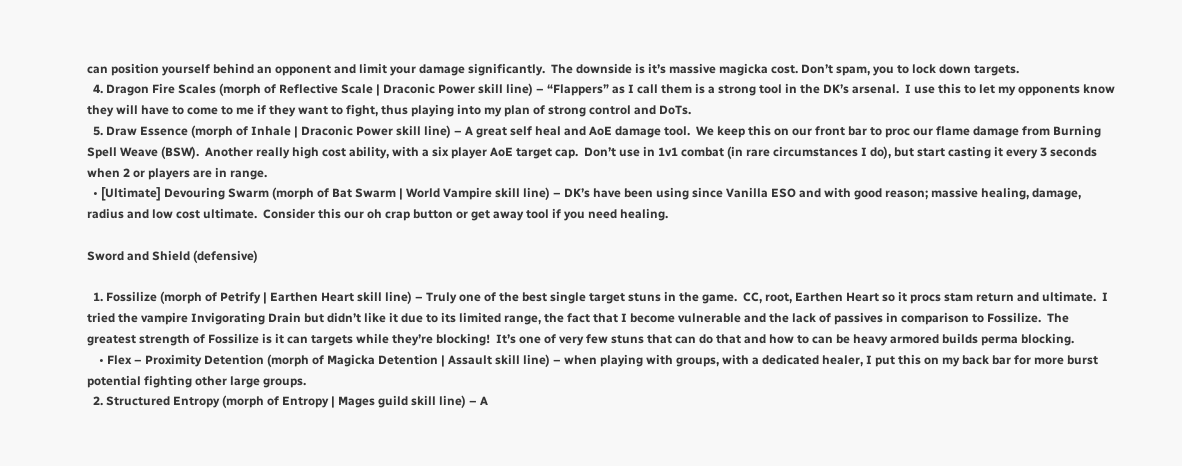can position yourself behind an opponent and limit your damage significantly.  The downside is it’s massive magicka cost. Don’t spam, you to lock down targets.
  4. Dragon Fire Scales (morph of Reflective Scale | Draconic Power skill line) – “Flappers” as I call them is a strong tool in the DK’s arsenal.  I use this to let my opponents know they will have to come to me if they want to fight, thus playing into my plan of strong control and DoTs.
  5. Draw Essence (morph of Inhale | Draconic Power skill line) – A great self heal and AoE damage tool.  We keep this on our front bar to proc our flame damage from Burning Spell Weave (BSW).  Another really high cost ability, with a six player AoE target cap.  Don’t use in 1v1 combat (in rare circumstances I do), but start casting it every 3 seconds when 2 or players are in range.
  • [Ultimate] Devouring Swarm (morph of Bat Swarm | World Vampire skill line) – DK’s have been using since Vanilla ESO and with good reason; massive healing, damage, radius and low cost ultimate.  Consider this our oh crap button or get away tool if you need healing.

Sword and Shield (defensive)

  1. Fossilize (morph of Petrify | Earthen Heart skill line) – Truly one of the best single target stuns in the game.  CC, root, Earthen Heart so it procs stam return and ultimate.  I tried the vampire Invigorating Drain but didn’t like it due to its limited range, the fact that I become vulnerable and the lack of passives in comparison to Fossilize.  The greatest strength of Fossilize is it can targets while they’re blocking!  It’s one of very few stuns that can do that and how to can be heavy armored builds perma blocking.
    • Flex – Proximity Detention (morph of Magicka Detention | Assault skill line) – when playing with groups, with a dedicated healer, I put this on my back bar for more burst potential fighting other large groups.
  2. Structured Entropy (morph of Entropy | Mages guild skill line) – A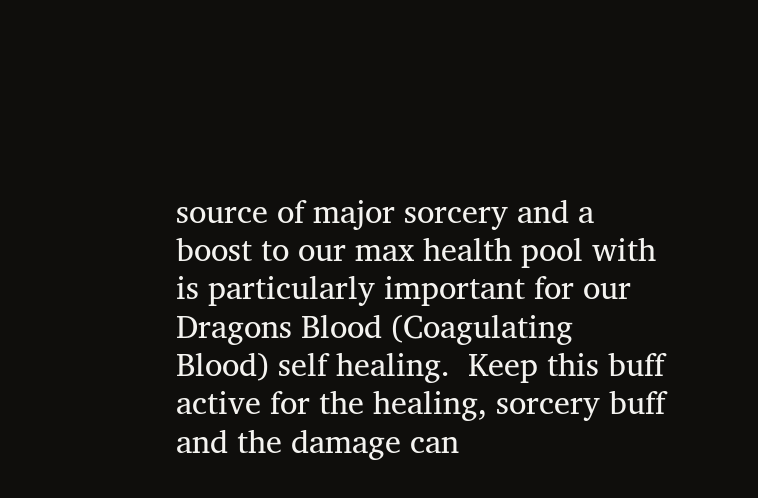source of major sorcery and a boost to our max health pool with is particularly important for our Dragons Blood (Coagulating Blood) self healing.  Keep this buff active for the healing, sorcery buff and the damage can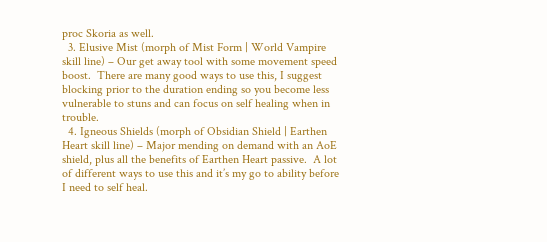proc Skoria as well.
  3. Elusive Mist (morph of Mist Form | World Vampire skill line) – Our get away tool with some movement speed boost.  There are many good ways to use this, I suggest blocking prior to the duration ending so you become less vulnerable to stuns and can focus on self healing when in trouble.
  4. Igneous Shields (morph of Obsidian Shield | Earthen Heart skill line) – Major mending on demand with an AoE shield, plus all the benefits of Earthen Heart passive.  A lot of different ways to use this and it’s my go to ability before I need to self heal.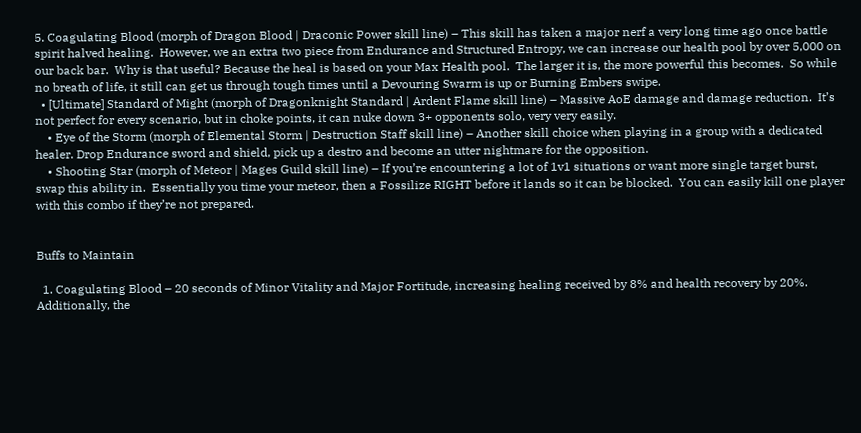5. Coagulating Blood (morph of Dragon Blood | Draconic Power skill line) – This skill has taken a major nerf a very long time ago once battle spirit halved healing.  However, we an extra two piece from Endurance and Structured Entropy, we can increase our health pool by over 5,000 on our back bar.  Why is that useful? Because the heal is based on your Max Health pool.  The larger it is, the more powerful this becomes.  So while no breath of life, it still can get us through tough times until a Devouring Swarm is up or Burning Embers swipe.
  • [Ultimate] Standard of Might (morph of Dragonknight Standard | Ardent Flame skill line) – Massive AoE damage and damage reduction.  It’s not perfect for every scenario, but in choke points, it can nuke down 3+ opponents solo, very very easily.
    • Eye of the Storm (morph of Elemental Storm | Destruction Staff skill line) – Another skill choice when playing in a group with a dedicated healer. Drop Endurance sword and shield, pick up a destro and become an utter nightmare for the opposition.
    • Shooting Star (morph of Meteor | Mages Guild skill line) – If you’re encountering a lot of 1v1 situations or want more single target burst, swap this ability in.  Essentially you time your meteor, then a Fossilize RIGHT before it lands so it can be blocked.  You can easily kill one player with this combo if they’re not prepared.


Buffs to Maintain

  1. Coagulating Blood – 20 seconds of Minor Vitality and Major Fortitude, increasing healing received by 8% and health recovery by 20%.  Additionally, the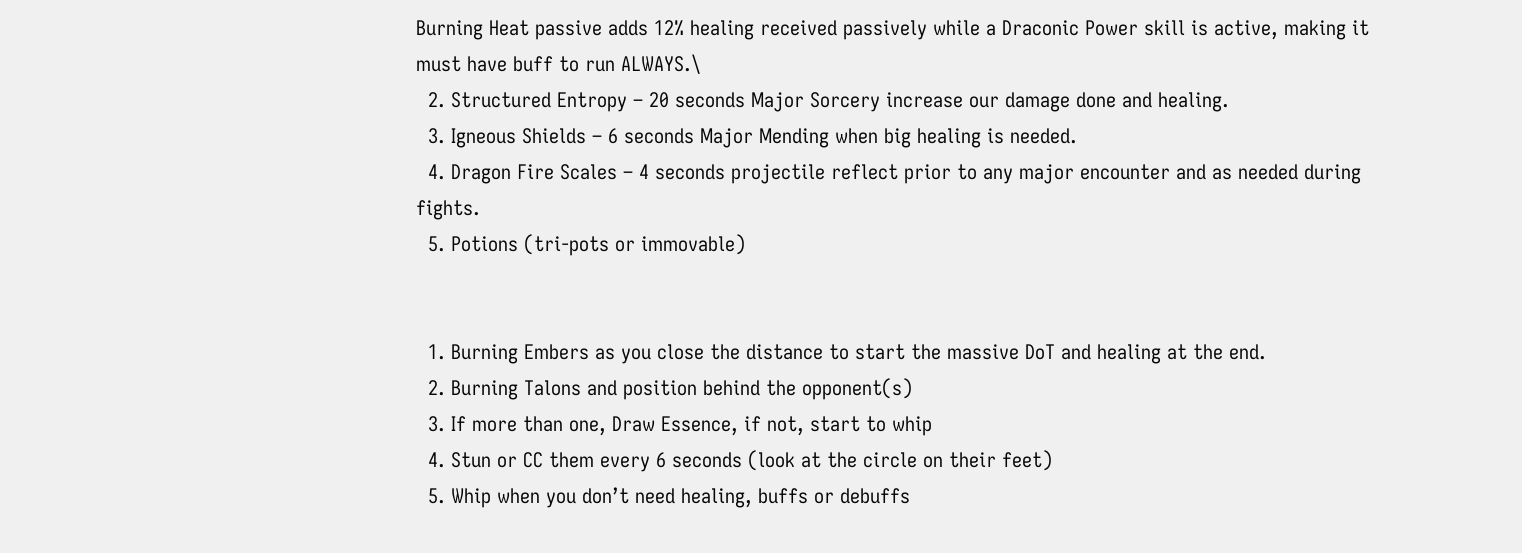Burning Heat passive adds 12% healing received passively while a Draconic Power skill is active, making it must have buff to run ALWAYS.\
  2. Structured Entropy – 20 seconds Major Sorcery increase our damage done and healing.
  3. Igneous Shields – 6 seconds Major Mending when big healing is needed.
  4. Dragon Fire Scales – 4 seconds projectile reflect prior to any major encounter and as needed during fights.
  5. Potions (tri-pots or immovable)


  1. Burning Embers as you close the distance to start the massive DoT and healing at the end.
  2. Burning Talons and position behind the opponent(s)
  3. If more than one, Draw Essence, if not, start to whip
  4. Stun or CC them every 6 seconds (look at the circle on their feet)
  5. Whip when you don’t need healing, buffs or debuffs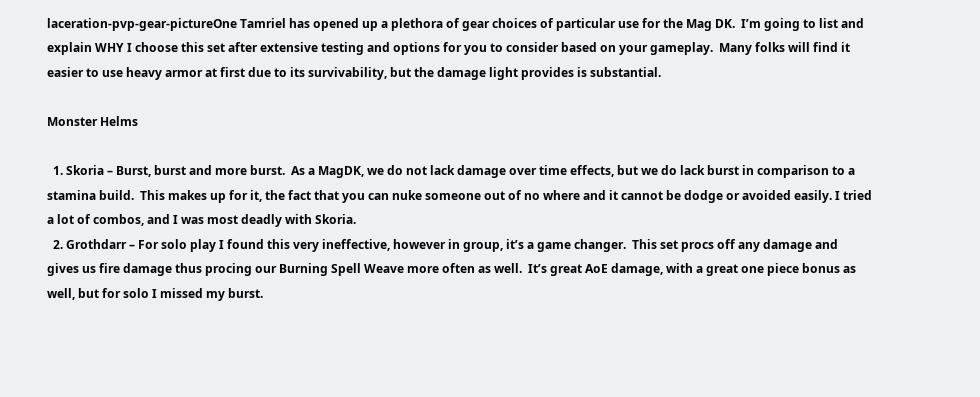laceration-pvp-gear-pictureOne Tamriel has opened up a plethora of gear choices of particular use for the Mag DK.  I’m going to list and explain WHY I choose this set after extensive testing and options for you to consider based on your gameplay.  Many folks will find it easier to use heavy armor at first due to its survivability, but the damage light provides is substantial.

Monster Helms

  1. Skoria – Burst, burst and more burst.  As a MagDK, we do not lack damage over time effects, but we do lack burst in comparison to a stamina build.  This makes up for it, the fact that you can nuke someone out of no where and it cannot be dodge or avoided easily. I tried a lot of combos, and I was most deadly with Skoria.
  2. Grothdarr – For solo play I found this very ineffective, however in group, it’s a game changer.  This set procs off any damage and gives us fire damage thus procing our Burning Spell Weave more often as well.  It’s great AoE damage, with a great one piece bonus as well, but for solo I missed my burst.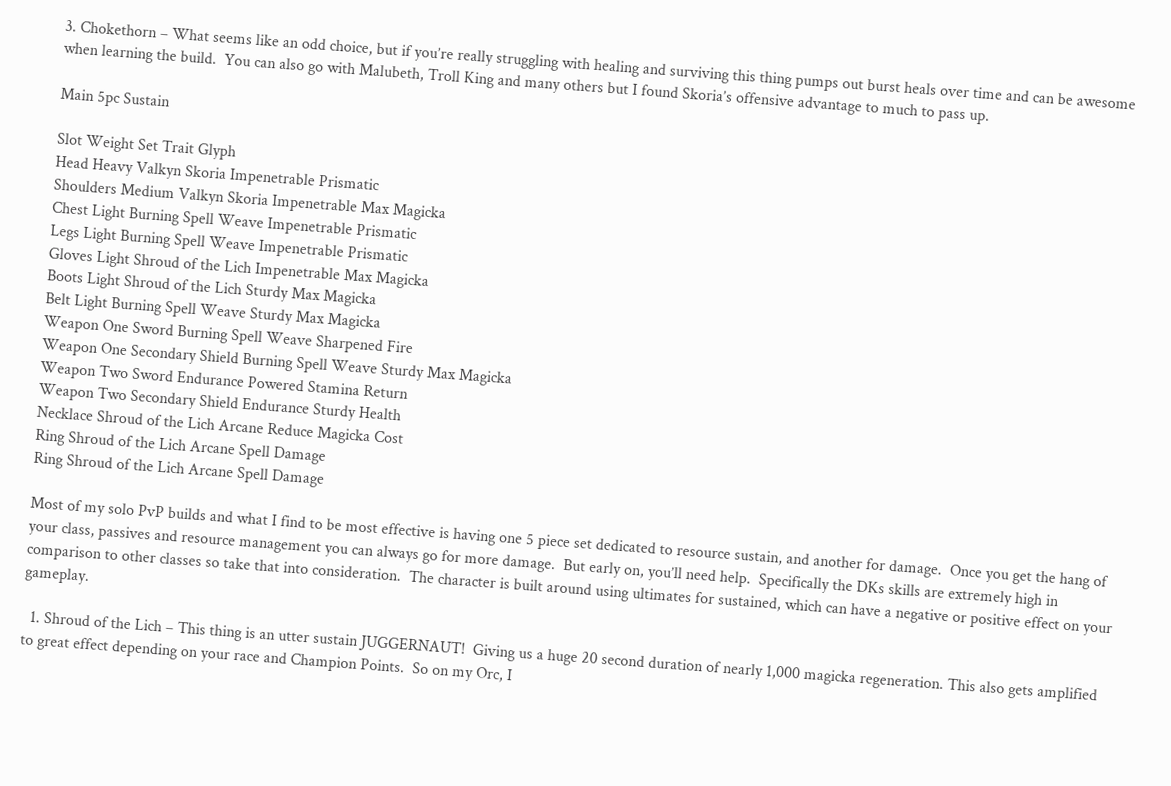3. Chokethorn – What seems like an odd choice, but if you’re really struggling with healing and surviving this thing pumps out burst heals over time and can be awesome when learning the build.  You can also go with Malubeth, Troll King and many others but I found Skoria’s offensive advantage to much to pass up.

Main 5pc Sustain

Slot Weight Set Trait Glyph
Head Heavy Valkyn Skoria Impenetrable Prismatic
Shoulders Medium Valkyn Skoria Impenetrable Max Magicka
Chest Light Burning Spell Weave Impenetrable Prismatic
Legs Light Burning Spell Weave Impenetrable Prismatic
Gloves Light Shroud of the Lich Impenetrable Max Magicka
Boots Light Shroud of the Lich Sturdy Max Magicka
Belt Light Burning Spell Weave Sturdy Max Magicka
Weapon One Sword Burning Spell Weave Sharpened Fire
Weapon One Secondary Shield Burning Spell Weave Sturdy Max Magicka
Weapon Two Sword Endurance Powered Stamina Return
Weapon Two Secondary Shield Endurance Sturdy Health
Necklace Shroud of the Lich Arcane Reduce Magicka Cost
Ring Shroud of the Lich Arcane Spell Damage
Ring Shroud of the Lich Arcane Spell Damage

Most of my solo PvP builds and what I find to be most effective is having one 5 piece set dedicated to resource sustain, and another for damage.  Once you get the hang of your class, passives and resource management you can always go for more damage.  But early on, you’ll need help.  Specifically the DKs skills are extremely high in comparison to other classes so take that into consideration.  The character is built around using ultimates for sustained, which can have a negative or positive effect on your gameplay.

  1. Shroud of the Lich – This thing is an utter sustain JUGGERNAUT!  Giving us a huge 20 second duration of nearly 1,000 magicka regeneration. This also gets amplified to great effect depending on your race and Champion Points.  So on my Orc, I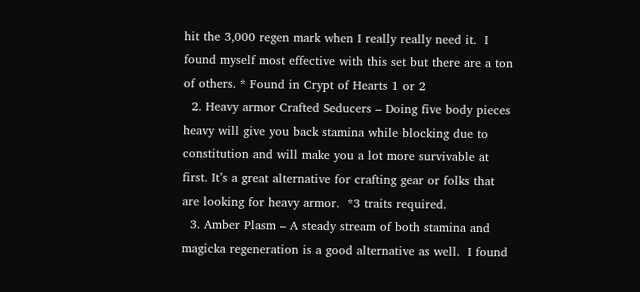hit the 3,000 regen mark when I really really need it.  I found myself most effective with this set but there are a ton of others. * Found in Crypt of Hearts 1 or 2
  2. Heavy armor Crafted Seducers – Doing five body pieces heavy will give you back stamina while blocking due to constitution and will make you a lot more survivable at first. It’s a great alternative for crafting gear or folks that are looking for heavy armor.  *3 traits required.
  3. Amber Plasm – A steady stream of both stamina and magicka regeneration is a good alternative as well.  I found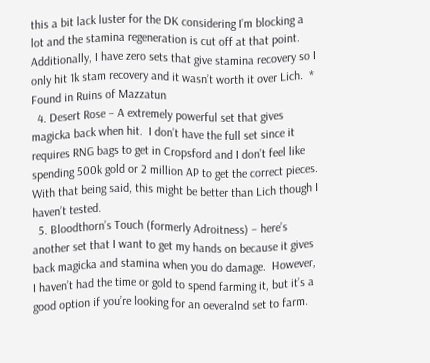this a bit lack luster for the DK considering I’m blocking a lot and the stamina regeneration is cut off at that point.  Additionally, I have zero sets that give stamina recovery so I only hit 1k stam recovery and it wasn’t worth it over Lich.  * Found in Ruins of Mazzatun
  4. Desert Rose – A extremely powerful set that gives magicka back when hit.  I don’t have the full set since it requires RNG bags to get in Cropsford and I don’t feel like spending 500k gold or 2 million AP to get the correct pieces. With that being said, this might be better than Lich though I haven’t tested.
  5. Bloodthorn’s Touch (formerly Adroitness) – here’s another set that I want to get my hands on because it gives back magicka and stamina when you do damage.  However, I haven’t had the time or gold to spend farming it, but it’s a good option if you’re looking for an oeveralnd set to farm.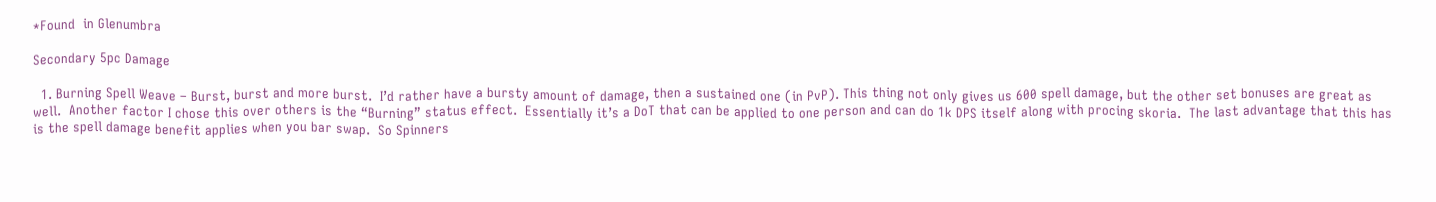*Found  in Glenumbra

Secondary 5pc Damage

  1. Burning Spell Weave – Burst, burst and more burst.  I’d rather have a bursty amount of damage, then a sustained one (in PvP). This thing not only gives us 600 spell damage, but the other set bonuses are great as well.  Another factor I chose this over others is the “Burning” status effect.  Essentially it’s a DoT that can be applied to one person and can do 1k DPS itself along with procing skoria.  The last advantage that this has is the spell damage benefit applies when you bar swap.  So Spinners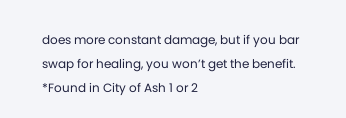does more constant damage, but if you bar swap for healing, you won’t get the benefit. *Found in City of Ash 1 or 2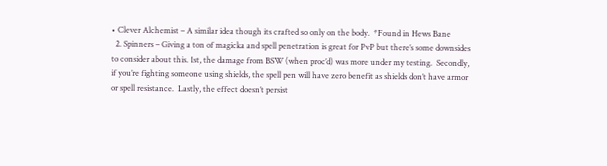• Clever Alchemist – A similar idea though its crafted so only on the body.  *Found in Hews Bane
  2. Spinners – Giving a ton of magicka and spell penetration is great for PvP but there’s some downsides to consider about this. 1st, the damage from BSW (when proc’d) was more under my testing.  Secondly, if you’re fighting someone using shields, the spell pen will have zero benefit as shields don’t have armor or spell resistance.  Lastly, the effect doesn’t persist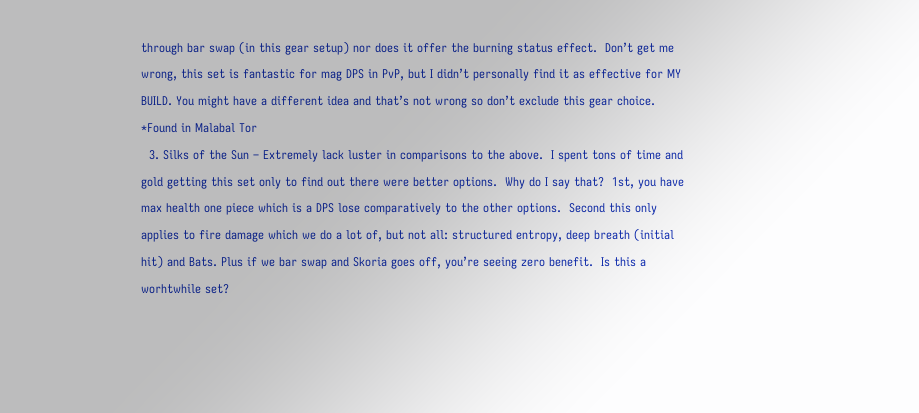through bar swap (in this gear setup) nor does it offer the burning status effect.  Don’t get me wrong, this set is fantastic for mag DPS in PvP, but I didn’t personally find it as effective for MY BUILD. You might have a different idea and that’s not wrong so don’t exclude this gear choice. *Found in Malabal Tor
  3. Silks of the Sun – Extremely lack luster in comparisons to the above.  I spent tons of time and gold getting this set only to find out there were better options.  Why do I say that?  1st, you have max health one piece which is a DPS lose comparatively to the other options.  Second this only applies to fire damage which we do a lot of, but not all: structured entropy, deep breath (initial hit) and Bats. Plus if we bar swap and Skoria goes off, you’re seeing zero benefit.  Is this a worhtwhile set?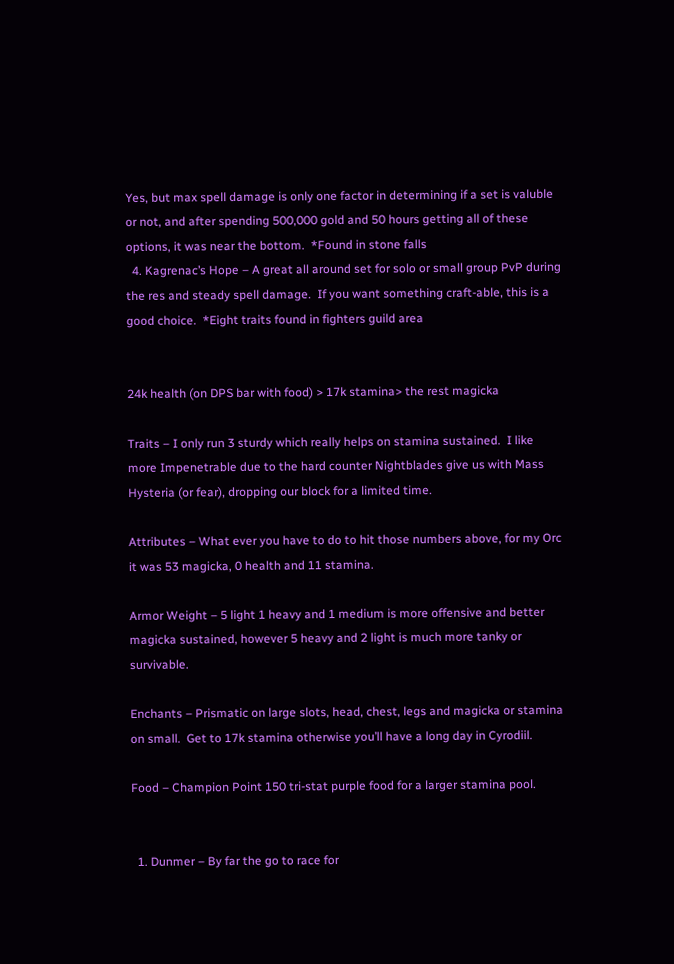Yes, but max spell damage is only one factor in determining if a set is valuble or not, and after spending 500,000 gold and 50 hours getting all of these options, it was near the bottom.  *Found in stone falls
  4. Kagrenac’s Hope – A great all around set for solo or small group PvP during the res and steady spell damage.  If you want something craft-able, this is a good choice.  *Eight traits found in fighters guild area


24k health (on DPS bar with food) > 17k stamina> the rest magicka

Traits – I only run 3 sturdy which really helps on stamina sustained.  I like more Impenetrable due to the hard counter Nightblades give us with Mass Hysteria (or fear), dropping our block for a limited time.

Attributes – What ever you have to do to hit those numbers above, for my Orc it was 53 magicka, 0 health and 11 stamina.

Armor Weight – 5 light 1 heavy and 1 medium is more offensive and better magicka sustained, however 5 heavy and 2 light is much more tanky or survivable.

Enchants – Prismatic on large slots, head, chest, legs and magicka or stamina on small.  Get to 17k stamina otherwise you’ll have a long day in Cyrodiil.

Food – Champion Point 150 tri-stat purple food for a larger stamina pool.


  1. Dunmer – By far the go to race for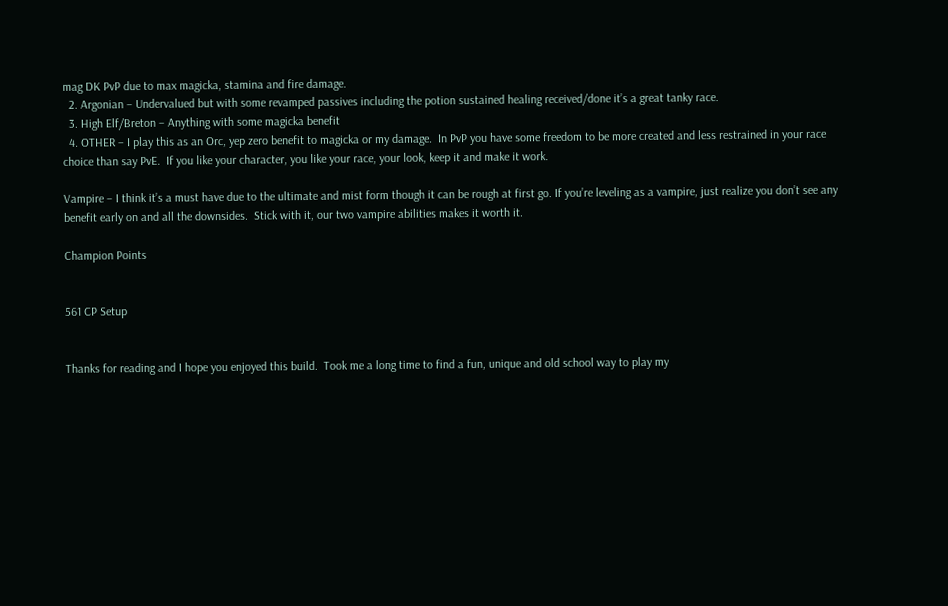mag DK PvP due to max magicka, stamina and fire damage.
  2. Argonian – Undervalued but with some revamped passives including the potion sustained healing received/done it’s a great tanky race.
  3. High Elf/Breton – Anything with some magicka benefit
  4. OTHER – I play this as an Orc, yep zero benefit to magicka or my damage.  In PvP you have some freedom to be more created and less restrained in your race choice than say PvE.  If you like your character, you like your race, your look, keep it and make it work.

Vampire – I think it’s a must have due to the ultimate and mist form though it can be rough at first go. If you’re leveling as a vampire, just realize you don’t see any benefit early on and all the downsides.  Stick with it, our two vampire abilities makes it worth it.

Champion Points


561 CP Setup


Thanks for reading and I hope you enjoyed this build.  Took me a long time to find a fun, unique and old school way to play my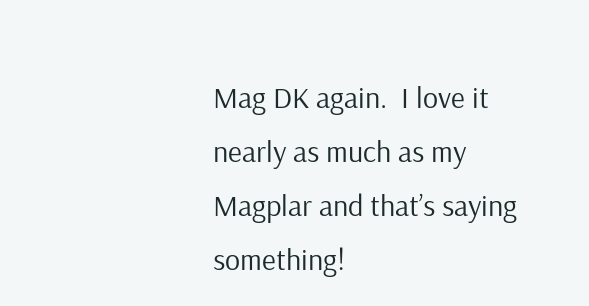Mag DK again.  I love it nearly as much as my Magplar and that’s saying something!